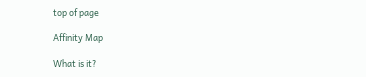top of page

Affinity Map

What is it?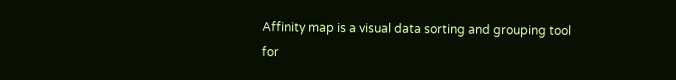Affinity map is a visual data sorting and grouping tool for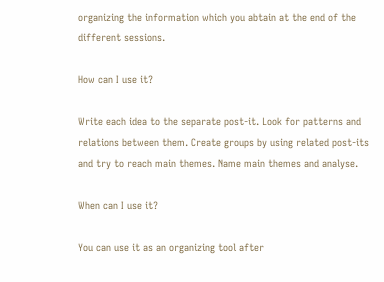organizing the information which you abtain at the end of the different sessions.

How can I use it?

Write each idea to the separate post-it. Look for patterns and relations between them. Create groups by using related post-its and try to reach main themes. Name main themes and analyse.

When can I use it?

You can use it as an organizing tool after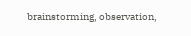brainstorming, observation,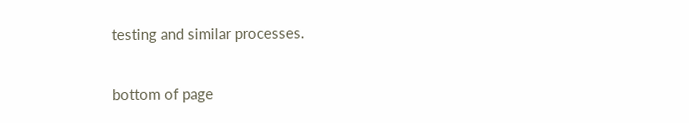testing and similar processes.

bottom of page